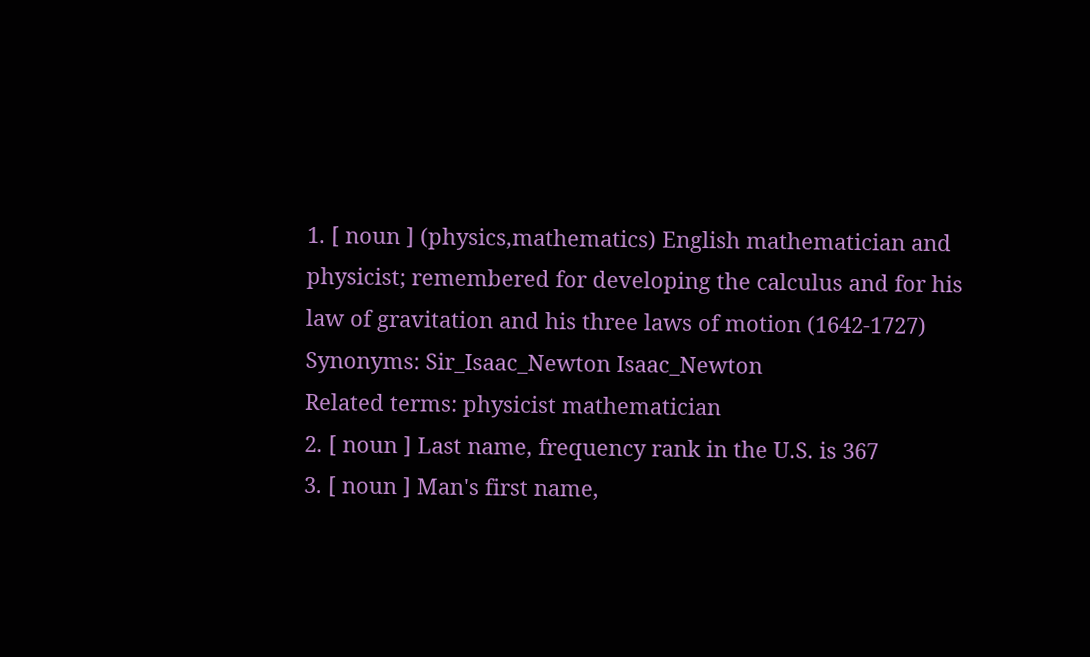1. [ noun ] (physics,mathematics) English mathematician and physicist; remembered for developing the calculus and for his law of gravitation and his three laws of motion (1642-1727)
Synonyms: Sir_Isaac_Newton Isaac_Newton
Related terms: physicist mathematician
2. [ noun ] Last name, frequency rank in the U.S. is 367
3. [ noun ] Man's first name,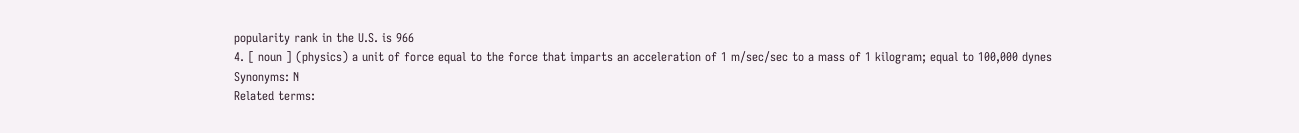popularity rank in the U.S. is 966
4. [ noun ] (physics) a unit of force equal to the force that imparts an acceleration of 1 m/sec/sec to a mass of 1 kilogram; equal to 100,000 dynes
Synonyms: N
Related terms: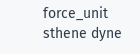force_unit sthene dyne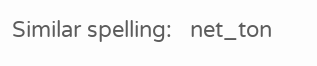Similar spelling:   net_ton